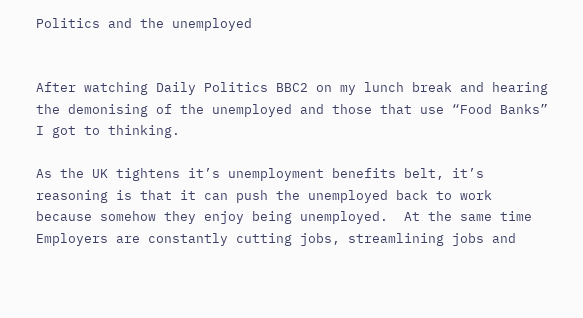Politics and the unemployed


After watching Daily Politics BBC2 on my lunch break and hearing the demonising of the unemployed and those that use “Food Banks” I got to thinking.

As the UK tightens it’s unemployment benefits belt, it’s reasoning is that it can push the unemployed back to work because somehow they enjoy being unemployed.  At the same time Employers are constantly cutting jobs, streamlining jobs and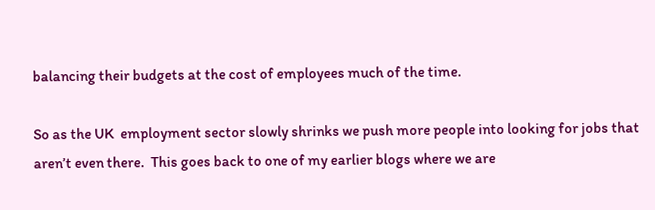balancing their budgets at the cost of employees much of the time.

So as the UK  employment sector slowly shrinks we push more people into looking for jobs that aren’t even there.  This goes back to one of my earlier blogs where we are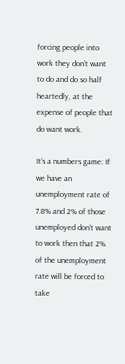forcing people into work they don’t want to do and do so half heartedly, at the expense of people that do want work.

It’s a numbers game: If we have an unemployment rate of 7.8% and 2% of those unemployed don’t want to work then that 2% of the unemployment rate will be forced to take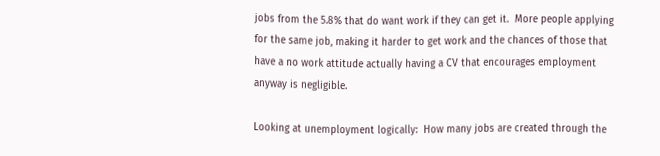jobs from the 5.8% that do want work if they can get it.  More people applying for the same job, making it harder to get work and the chances of those that have a no work attitude actually having a CV that encourages employment anyway is negligible.

Looking at unemployment logically:  How many jobs are created through the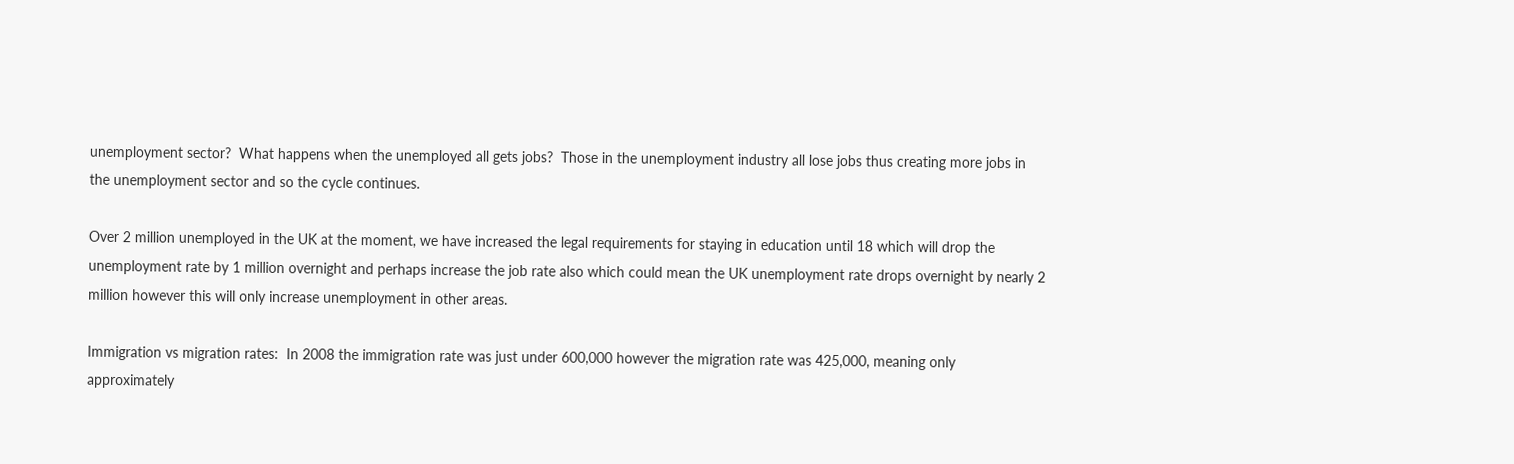unemployment sector?  What happens when the unemployed all gets jobs?  Those in the unemployment industry all lose jobs thus creating more jobs in the unemployment sector and so the cycle continues.

Over 2 million unemployed in the UK at the moment, we have increased the legal requirements for staying in education until 18 which will drop the unemployment rate by 1 million overnight and perhaps increase the job rate also which could mean the UK unemployment rate drops overnight by nearly 2 million however this will only increase unemployment in other areas.

Immigration vs migration rates:  In 2008 the immigration rate was just under 600,000 however the migration rate was 425,000, meaning only approximately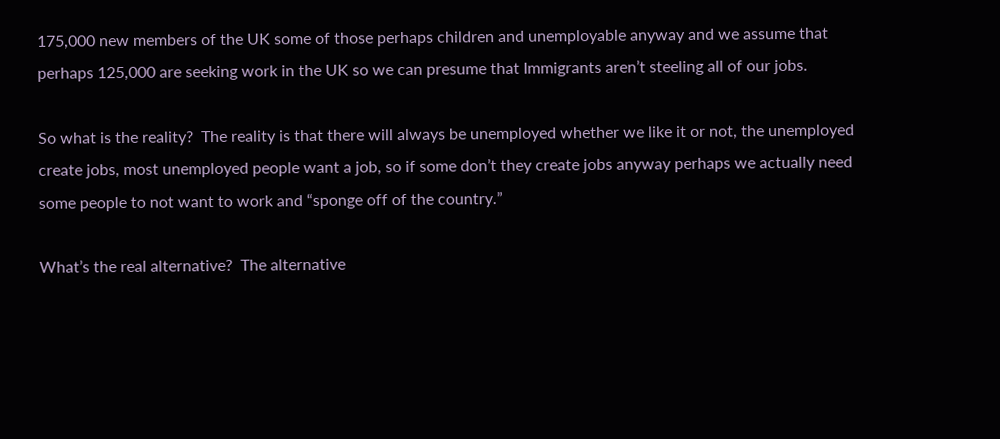175,000 new members of the UK some of those perhaps children and unemployable anyway and we assume that perhaps 125,000 are seeking work in the UK so we can presume that Immigrants aren’t steeling all of our jobs.

So what is the reality?  The reality is that there will always be unemployed whether we like it or not, the unemployed create jobs, most unemployed people want a job, so if some don’t they create jobs anyway perhaps we actually need some people to not want to work and “sponge off of the country.”

What’s the real alternative?  The alternative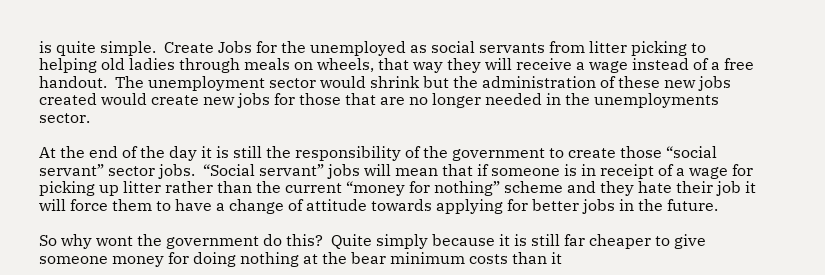is quite simple.  Create Jobs for the unemployed as social servants from litter picking to helping old ladies through meals on wheels, that way they will receive a wage instead of a free handout.  The unemployment sector would shrink but the administration of these new jobs created would create new jobs for those that are no longer needed in the unemployments sector.

At the end of the day it is still the responsibility of the government to create those “social servant” sector jobs.  “Social servant” jobs will mean that if someone is in receipt of a wage for picking up litter rather than the current “money for nothing” scheme and they hate their job it will force them to have a change of attitude towards applying for better jobs in the future.

So why wont the government do this?  Quite simply because it is still far cheaper to give someone money for doing nothing at the bear minimum costs than it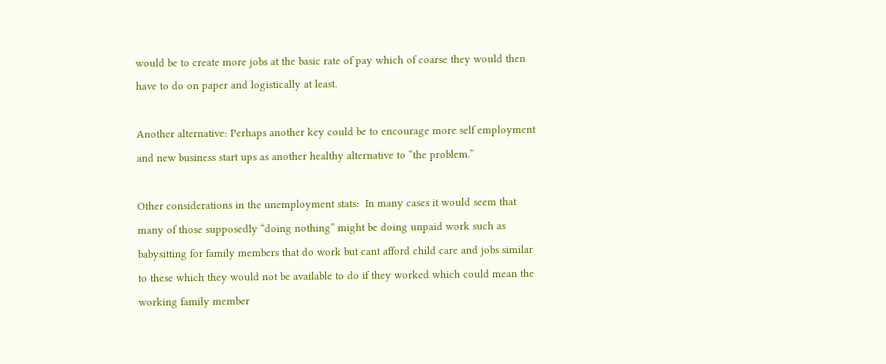would be to create more jobs at the basic rate of pay which of coarse they would then have to do on paper and logistically at least.

Another alternative: Perhaps another key could be to encourage more self employment and new business start ups as another healthy alternative to “the problem.”

Other considerations in the unemployment stats:  In many cases it would seem that many of those supposedly “doing nothing” might be doing unpaid work such as babysitting for family members that do work but cant afford child care and jobs similar to these which they would not be available to do if they worked which could mean the working family member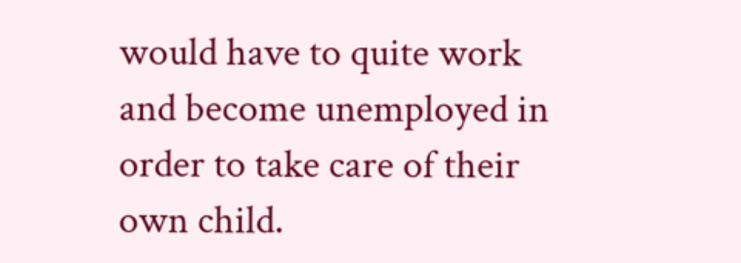would have to quite work and become unemployed in order to take care of their own child.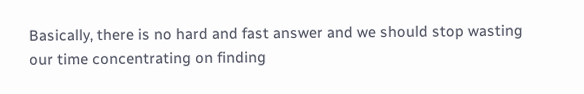Basically, there is no hard and fast answer and we should stop wasting our time concentrating on finding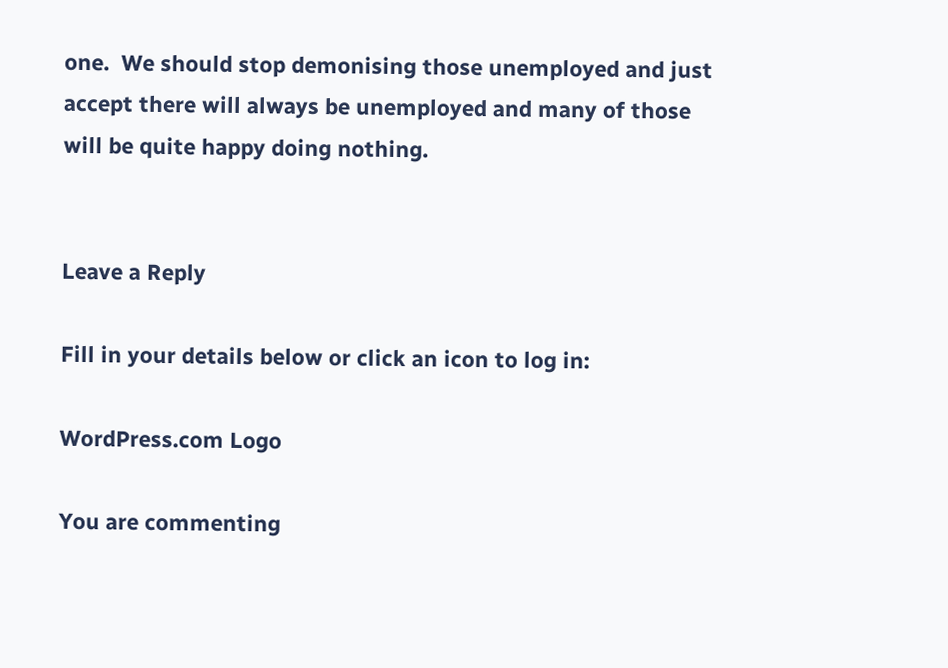one.  We should stop demonising those unemployed and just accept there will always be unemployed and many of those will be quite happy doing nothing.


Leave a Reply

Fill in your details below or click an icon to log in:

WordPress.com Logo

You are commenting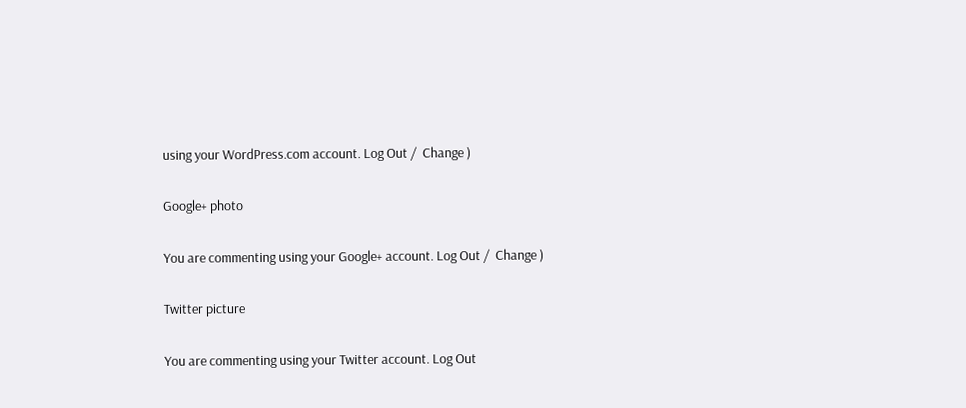using your WordPress.com account. Log Out /  Change )

Google+ photo

You are commenting using your Google+ account. Log Out /  Change )

Twitter picture

You are commenting using your Twitter account. Log Out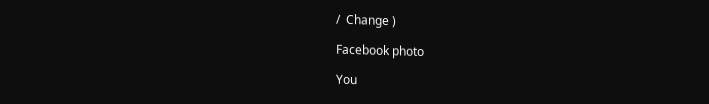/  Change )

Facebook photo

You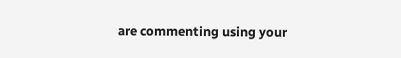are commenting using your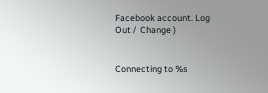Facebook account. Log Out /  Change )


Connecting to %s